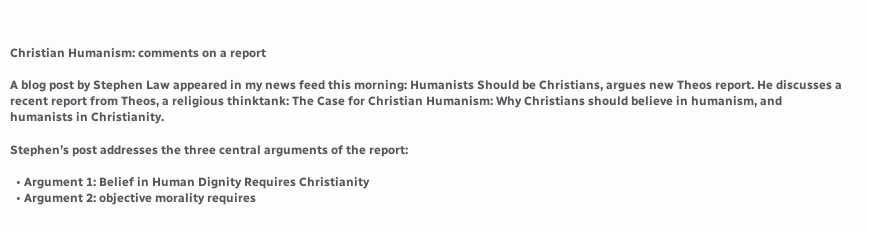Christian Humanism: comments on a report

A blog post by Stephen Law appeared in my news feed this morning: Humanists Should be Christians, argues new Theos report. He discusses a recent report from Theos, a religious thinktank: The Case for Christian Humanism: Why Christians should believe in humanism, and humanists in Christianity.

Stephen’s post addresses the three central arguments of the report:

  • Argument 1: Belief in Human Dignity Requires Christianity
  • Argument 2: objective morality requires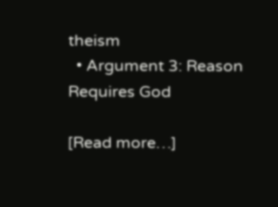theism
  • Argument 3: Reason Requires God

[Read more…]